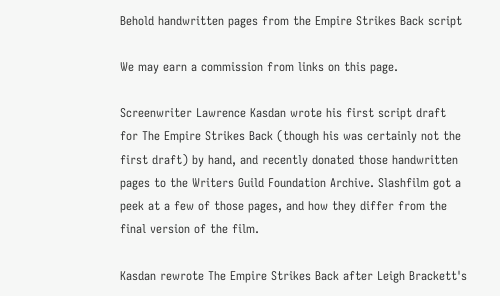Behold handwritten pages from the Empire Strikes Back script

We may earn a commission from links on this page.

Screenwriter Lawrence Kasdan wrote his first script draft for The Empire Strikes Back (though his was certainly not the first draft) by hand, and recently donated those handwritten pages to the Writers Guild Foundation Archive. Slashfilm got a peek at a few of those pages, and how they differ from the final version of the film.

Kasdan rewrote The Empire Strikes Back after Leigh Brackett's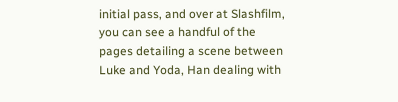initial pass, and over at Slashfilm, you can see a handful of the pages detailing a scene between Luke and Yoda, Han dealing with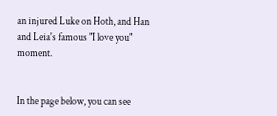an injured Luke on Hoth, and Han and Leia's famous "I love you" moment.


In the page below, you can see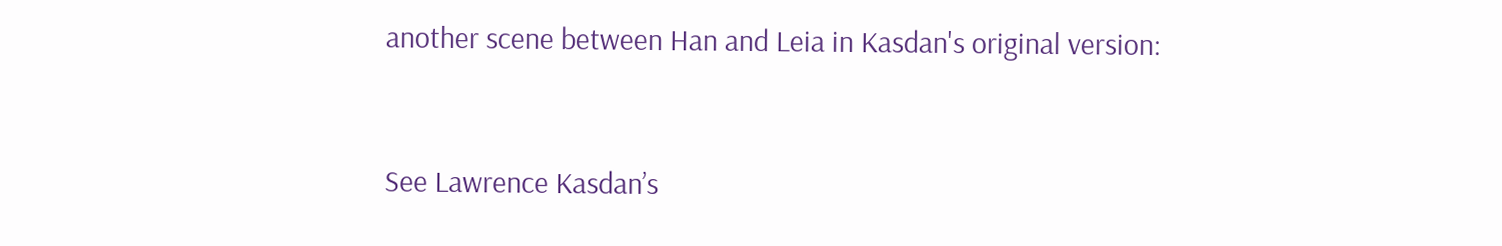another scene between Han and Leia in Kasdan's original version:


See Lawrence Kasdan’s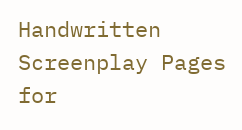Handwritten Screenplay Pages for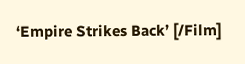‘Empire Strikes Back’ [/Film]